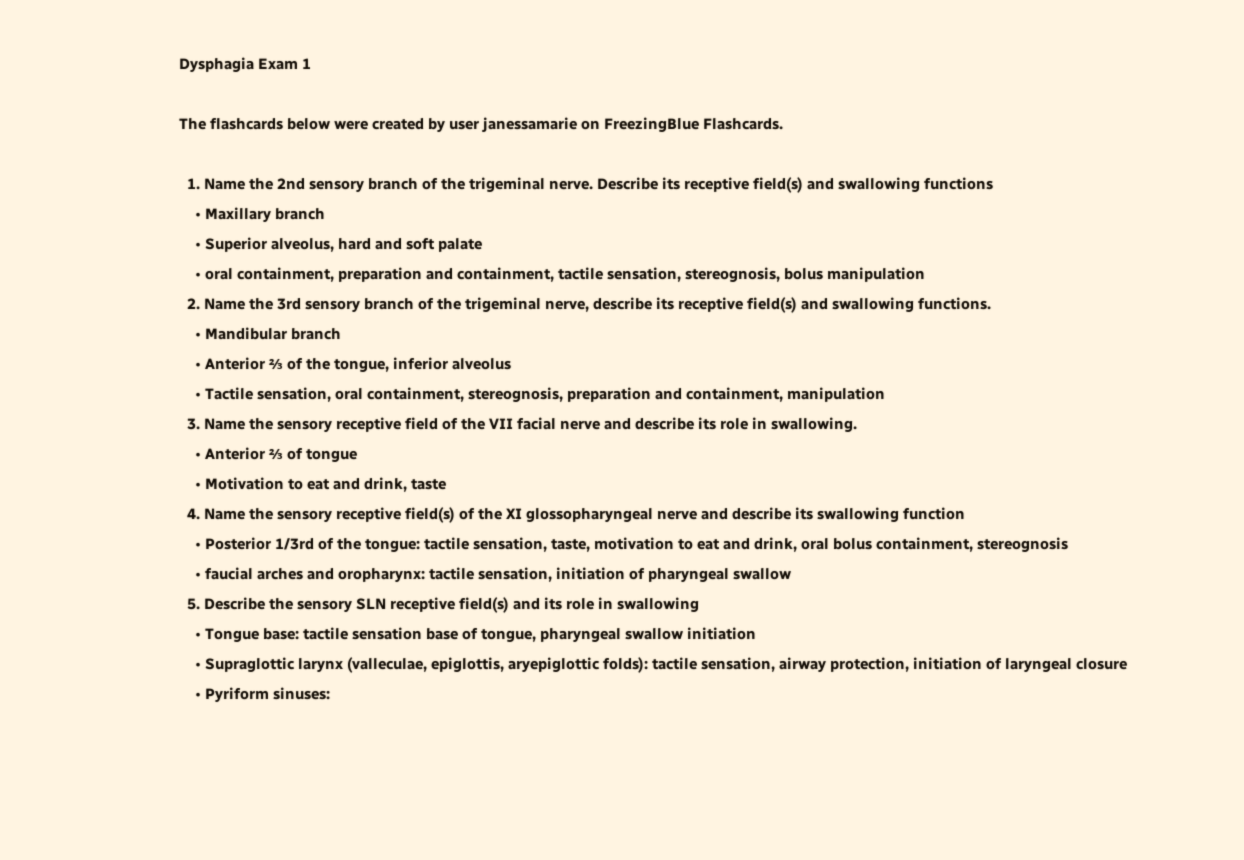Dysphagia Exam 1

The flashcards below were created by user janessamarie on FreezingBlue Flashcards.

  1. Name the 2nd sensory branch of the trigeminal nerve. Describe its receptive field(s) and swallowing functions
    • Maxillary branch
    • Superior alveolus, hard and soft palate
    • oral containment, preparation and containment, tactile sensation, stereognosis, bolus manipulation
  2. Name the 3rd sensory branch of the trigeminal nerve, describe its receptive field(s) and swallowing functions.
    • Mandibular branch
    • Anterior ⅔ of the tongue, inferior alveolus
    • Tactile sensation, oral containment, stereognosis, preparation and containment, manipulation
  3. Name the sensory receptive field of the VII facial nerve and describe its role in swallowing.
    • Anterior ⅔ of tongue
    • Motivation to eat and drink, taste
  4. Name the sensory receptive field(s) of the XI glossopharyngeal nerve and describe its swallowing function
    • Posterior 1/3rd of the tongue: tactile sensation, taste, motivation to eat and drink, oral bolus containment, stereognosis
    • faucial arches and oropharynx: tactile sensation, initiation of pharyngeal swallow
  5. Describe the sensory SLN receptive field(s) and its role in swallowing
    • Tongue base: tactile sensation base of tongue, pharyngeal swallow initiation
    • Supraglottic larynx (valleculae, epiglottis, aryepiglottic folds): tactile sensation, airway protection, initiation of laryngeal closure
    • Pyriform sinuses: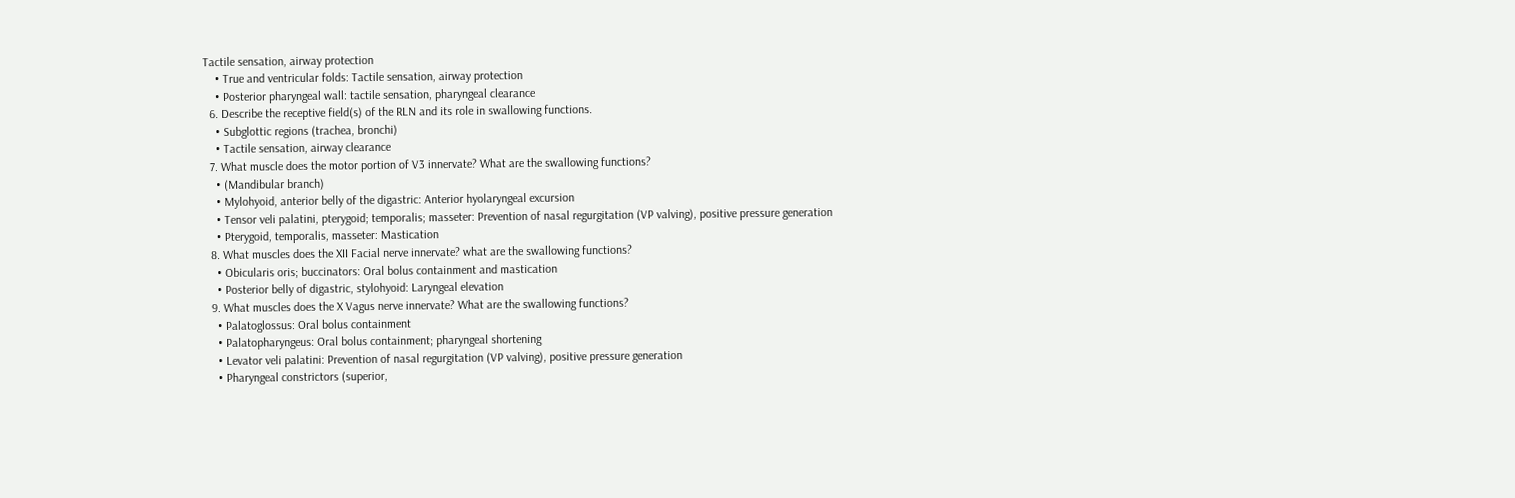Tactile sensation, airway protection
    • True and ventricular folds: Tactile sensation, airway protection
    • Posterior pharyngeal wall: tactile sensation, pharyngeal clearance
  6. Describe the receptive field(s) of the RLN and its role in swallowing functions.
    • Subglottic regions (trachea, bronchi)
    • Tactile sensation, airway clearance
  7. What muscle does the motor portion of V3 innervate? What are the swallowing functions?
    • (Mandibular branch)
    • Mylohyoid, anterior belly of the digastric: Anterior hyolaryngeal excursion
    • Tensor veli palatini, pterygoid; temporalis; masseter: Prevention of nasal regurgitation (VP valving), positive pressure generation
    • Pterygoid, temporalis, masseter: Mastication
  8. What muscles does the XII Facial nerve innervate? what are the swallowing functions?
    • Obicularis oris; buccinators: Oral bolus containment and mastication
    • Posterior belly of digastric, stylohyoid: Laryngeal elevation
  9. What muscles does the X Vagus nerve innervate? What are the swallowing functions?
    • Palatoglossus: Oral bolus containment
    • Palatopharyngeus: Oral bolus containment; pharyngeal shortening
    • Levator veli palatini: Prevention of nasal regurgitation (VP valving), positive pressure generation
    • Pharyngeal constrictors (superior,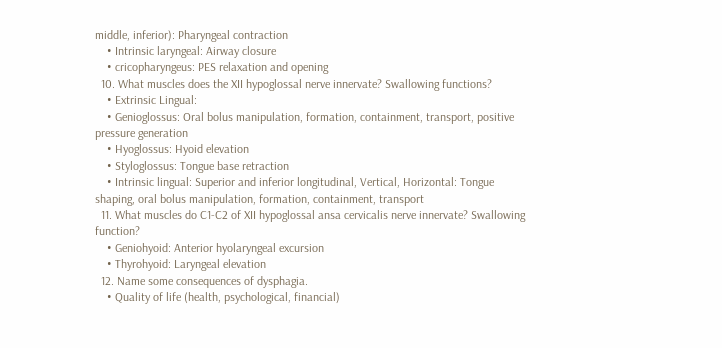middle, inferior): Pharyngeal contraction
    • Intrinsic laryngeal: Airway closure
    • cricopharyngeus: PES relaxation and opening
  10. What muscles does the XII hypoglossal nerve innervate? Swallowing functions?
    • Extrinsic Lingual:
    • Genioglossus: Oral bolus manipulation, formation, containment, transport, positive pressure generation
    • Hyoglossus: Hyoid elevation
    • Styloglossus: Tongue base retraction
    • Intrinsic lingual: Superior and inferior longitudinal, Vertical, Horizontal: Tongue shaping, oral bolus manipulation, formation, containment, transport
  11. What muscles do C1-C2 of XII hypoglossal ansa cervicalis nerve innervate? Swallowing function?
    • Geniohyoid: Anterior hyolaryngeal excursion
    • Thyrohyoid: Laryngeal elevation
  12. Name some consequences of dysphagia.
    • Quality of life (health, psychological, financial)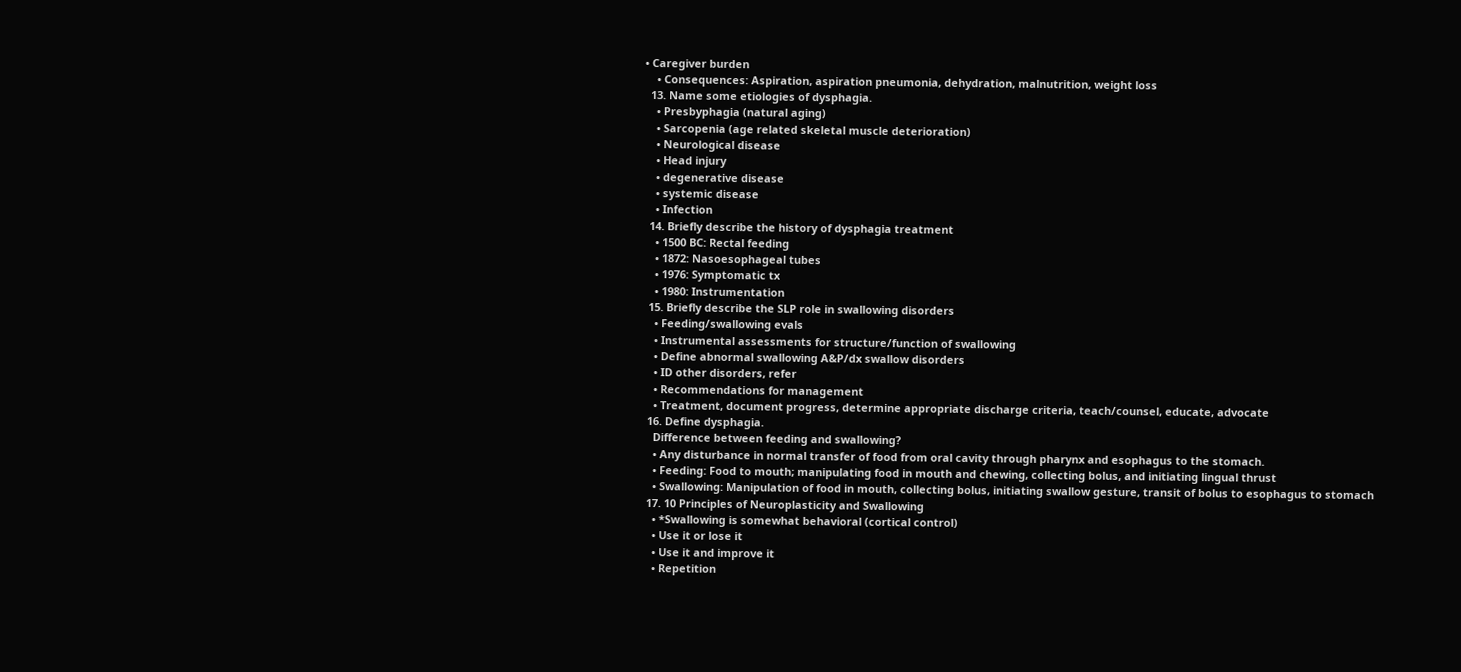• Caregiver burden
    • Consequences: Aspiration, aspiration pneumonia, dehydration, malnutrition, weight loss
  13. Name some etiologies of dysphagia.
    • Presbyphagia (natural aging)
    • Sarcopenia (age related skeletal muscle deterioration)
    • Neurological disease
    • Head injury
    • degenerative disease
    • systemic disease
    • Infection
  14. Briefly describe the history of dysphagia treatment
    • 1500 BC: Rectal feeding
    • 1872: Nasoesophageal tubes
    • 1976: Symptomatic tx
    • 1980: Instrumentation
  15. Briefly describe the SLP role in swallowing disorders
    • Feeding/swallowing evals
    • Instrumental assessments for structure/function of swallowing
    • Define abnormal swallowing A&P/dx swallow disorders
    • ID other disorders, refer
    • Recommendations for management
    • Treatment, document progress, determine appropriate discharge criteria, teach/counsel, educate, advocate
  16. Define dysphagia.
    Difference between feeding and swallowing?
    • Any disturbance in normal transfer of food from oral cavity through pharynx and esophagus to the stomach.
    • Feeding: Food to mouth; manipulating food in mouth and chewing, collecting bolus, and initiating lingual thrust
    • Swallowing: Manipulation of food in mouth, collecting bolus, initiating swallow gesture, transit of bolus to esophagus to stomach
  17. 10 Principles of Neuroplasticity and Swallowing
    • *Swallowing is somewhat behavioral (cortical control)
    • Use it or lose it
    • Use it and improve it
    • Repetition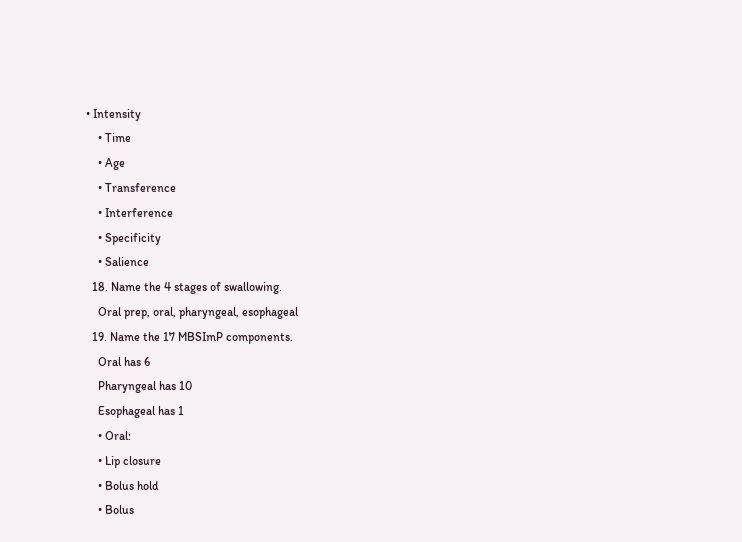• Intensity
    • Time
    • Age
    • Transference
    • Interference
    • Specificity
    • Salience
  18. Name the 4 stages of swallowing.
    Oral prep, oral, pharyngeal, esophageal
  19. Name the 17 MBSImP components.
    Oral has 6
    Pharyngeal has 10
    Esophageal has 1
    • Oral:
    • Lip closure
    • Bolus hold
    • Bolus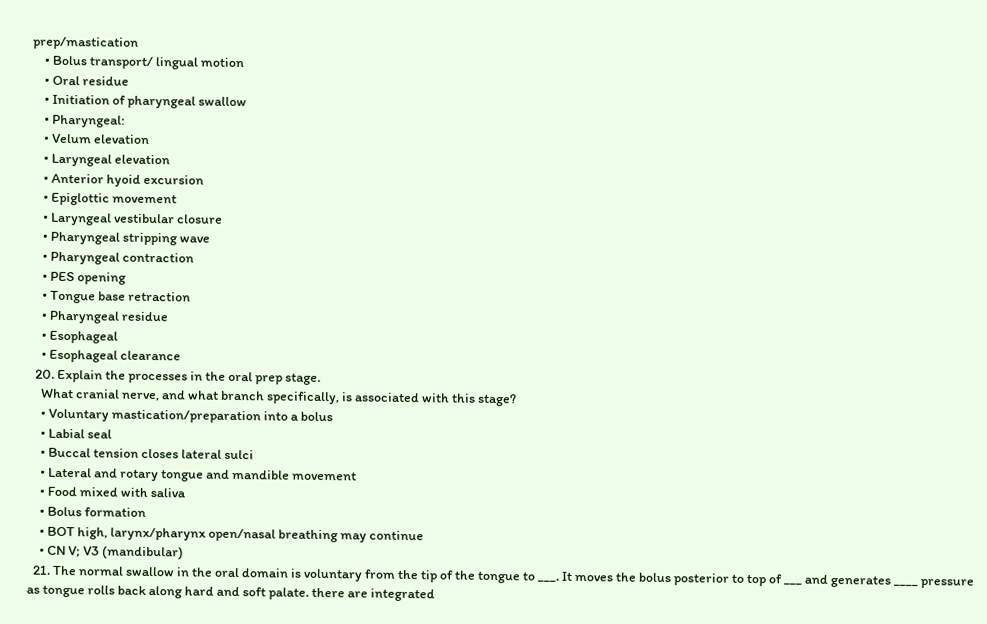prep/mastication
    • Bolus transport/ lingual motion
    • Oral residue
    • Initiation of pharyngeal swallow
    • Pharyngeal:
    • Velum elevation
    • Laryngeal elevation
    • Anterior hyoid excursion
    • Epiglottic movement
    • Laryngeal vestibular closure
    • Pharyngeal stripping wave
    • Pharyngeal contraction
    • PES opening
    • Tongue base retraction
    • Pharyngeal residue
    • Esophageal
    • Esophageal clearance
  20. Explain the processes in the oral prep stage.
    What cranial nerve, and what branch specifically, is associated with this stage?
    • Voluntary mastication/preparation into a bolus
    • Labial seal
    • Buccal tension closes lateral sulci
    • Lateral and rotary tongue and mandible movement
    • Food mixed with saliva
    • Bolus formation
    • BOT high, larynx/pharynx open/nasal breathing may continue
    • CN V; V3 (mandibular)
  21. The normal swallow in the oral domain is voluntary from the tip of the tongue to ___. It moves the bolus posterior to top of ___ and generates ____ pressure as tongue rolls back along hard and soft palate. there are integrated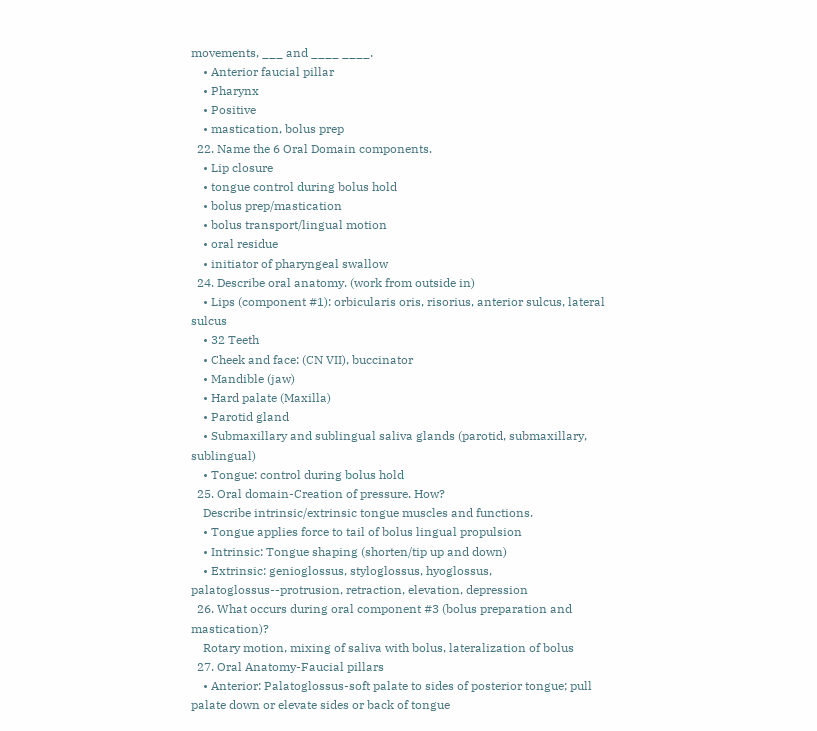movements, ___ and ____ ____.
    • Anterior faucial pillar
    • Pharynx
    • Positive
    • mastication, bolus prep
  22. Name the 6 Oral Domain components.
    • Lip closure
    • tongue control during bolus hold
    • bolus prep/mastication
    • bolus transport/lingual motion
    • oral residue
    • initiator of pharyngeal swallow
  24. Describe oral anatomy. (work from outside in)
    • Lips (component #1): orbicularis oris, risorius, anterior sulcus, lateral sulcus
    • 32 Teeth
    • Cheek and face: (CN VII), buccinator
    • Mandible (jaw)
    • Hard palate (Maxilla)
    • Parotid gland
    • Submaxillary and sublingual saliva glands (parotid, submaxillary, sublingual)
    • Tongue: control during bolus hold
  25. Oral domain-Creation of pressure. How?
    Describe intrinsic/extrinsic tongue muscles and functions.
    • Tongue applies force to tail of bolus lingual propulsion
    • Intrinsic: Tongue shaping (shorten/tip up and down)
    • Extrinsic: genioglossus, styloglossus, hyoglossus, palatoglossus--protrusion, retraction, elevation, depression
  26. What occurs during oral component #3 (bolus preparation and mastication)?
    Rotary motion, mixing of saliva with bolus, lateralization of bolus
  27. Oral Anatomy-Faucial pillars
    • Anterior: Palatoglossus-soft palate to sides of posterior tongue; pull palate down or elevate sides or back of tongue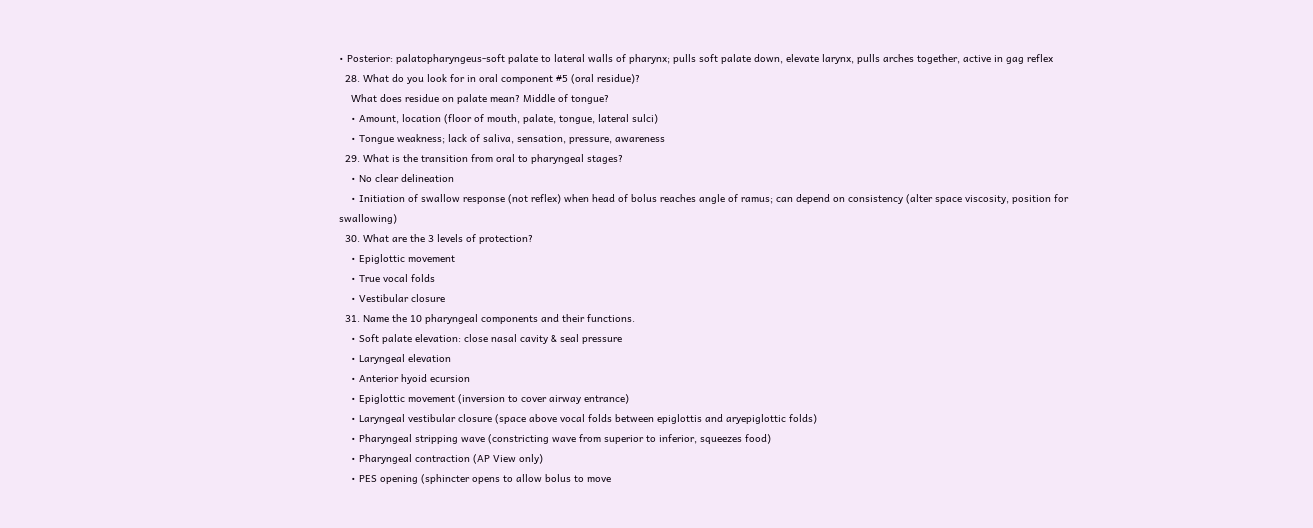• Posterior: palatopharyngeus-soft palate to lateral walls of pharynx; pulls soft palate down, elevate larynx, pulls arches together, active in gag reflex
  28. What do you look for in oral component #5 (oral residue)?
    What does residue on palate mean? Middle of tongue?
    • Amount, location (floor of mouth, palate, tongue, lateral sulci)
    • Tongue weakness; lack of saliva, sensation, pressure, awareness
  29. What is the transition from oral to pharyngeal stages?
    • No clear delineation
    • Initiation of swallow response (not reflex) when head of bolus reaches angle of ramus; can depend on consistency (alter space viscosity, position for swallowing)
  30. What are the 3 levels of protection?
    • Epiglottic movement
    • True vocal folds
    • Vestibular closure
  31. Name the 10 pharyngeal components and their functions.
    • Soft palate elevation: close nasal cavity & seal pressure
    • Laryngeal elevation
    • Anterior hyoid ecursion
    • Epiglottic movement (inversion to cover airway entrance)
    • Laryngeal vestibular closure (space above vocal folds between epiglottis and aryepiglottic folds)
    • Pharyngeal stripping wave (constricting wave from superior to inferior, squeezes food)
    • Pharyngeal contraction (AP View only)
    • PES opening (sphincter opens to allow bolus to move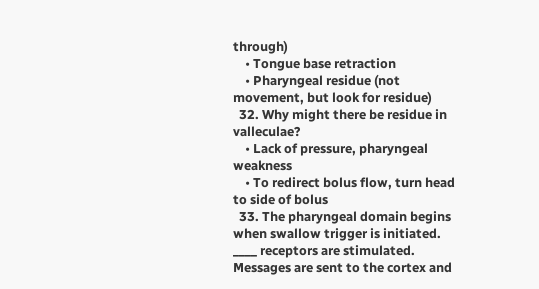through)
    • Tongue base retraction
    • Pharyngeal residue (not movement, but look for residue)
  32. Why might there be residue in valleculae?
    • Lack of pressure, pharyngeal weakness
    • To redirect bolus flow, turn head to side of bolus
  33. The pharyngeal domain begins when swallow trigger is initiated. ____ receptors are stimulated. Messages are sent to the cortex and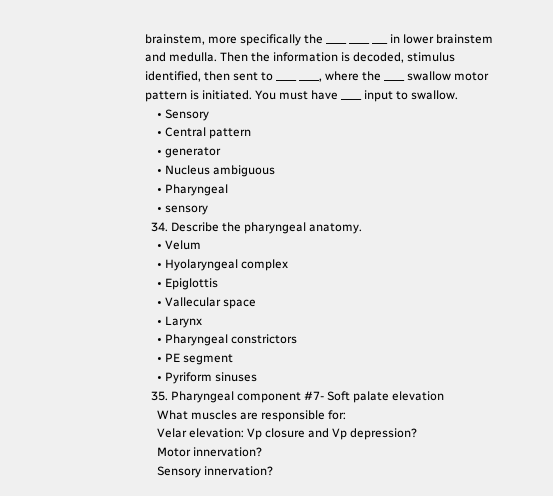brainstem, more specifically the ____ ____ ___ in lower brainstem and medulla. Then the information is decoded, stimulus identified, then sent to ____ ____, where the ____ swallow motor pattern is initiated. You must have ____ input to swallow.
    • Sensory
    • Central pattern
    • generator
    • Nucleus ambiguous
    • Pharyngeal
    • sensory
  34. Describe the pharyngeal anatomy.
    • Velum
    • Hyolaryngeal complex
    • Epiglottis
    • Vallecular space
    • Larynx
    • Pharyngeal constrictors
    • PE segment
    • Pyriform sinuses
  35. Pharyngeal component #7- Soft palate elevation
    What muscles are responsible for:
    Velar elevation: Vp closure and Vp depression?
    Motor innervation?
    Sensory innervation?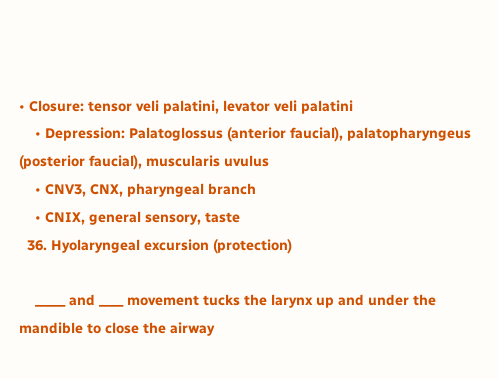• Closure: tensor veli palatini, levator veli palatini
    • Depression: Palatoglossus (anterior faucial), palatopharyngeus (posterior faucial), muscularis uvulus
    • CNV3, CNX, pharyngeal branch
    • CNIX, general sensory, taste
  36. Hyolaryngeal excursion (protection)

    _____ and ____ movement tucks the larynx up and under the mandible to close the airway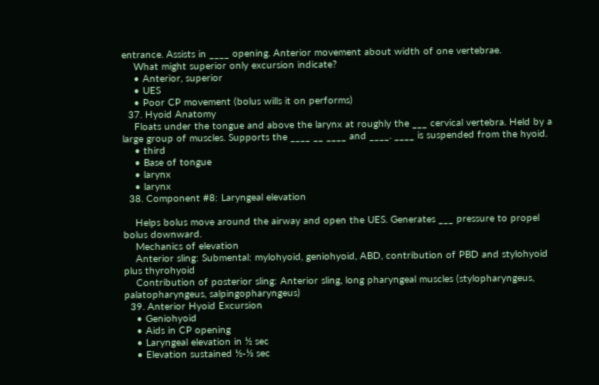entrance. Assists in ____ opening. Anterior movement about width of one vertebrae.
    What might superior only excursion indicate?
    • Anterior, superior
    • UES
    • Poor CP movement (bolus wills it on performs)
  37. Hyoid Anatomy
    Floats under the tongue and above the larynx at roughly the ___ cervical vertebra. Held by a large group of muscles. Supports the ____ __ ____ and ____. ____ is suspended from the hyoid.
    • third
    • Base of tongue
    • larynx
    • larynx
  38. Component #8: Laryngeal elevation

    Helps bolus move around the airway and open the UES. Generates ___ pressure to propel bolus downward.
    Mechanics of elevation
    Anterior sling: Submental: mylohyoid, geniohyoid, ABD, contribution of PBD and stylohyoid plus thyrohyoid
    Contribution of posterior sling: Anterior sling, long pharyngeal muscles (stylopharyngeus, palatopharyngeus, salpingopharyngeus)
  39. Anterior Hyoid Excursion
    • Geniohyoid
    • Aids in CP opening
    • Laryngeal elevation in ½ sec
    • Elevation sustained ½-⅓ sec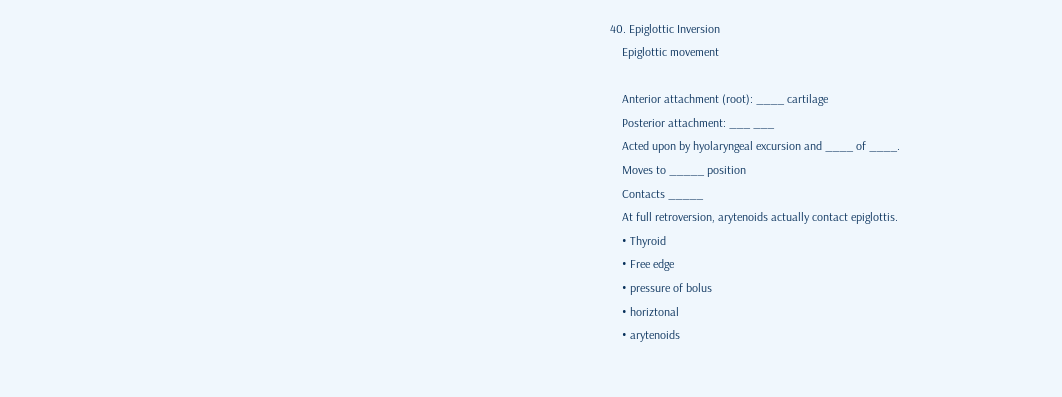40. Epiglottic Inversion
    Epiglottic movement

    Anterior attachment (root): ____ cartilage
    Posterior attachment: ___ ___
    Acted upon by hyolaryngeal excursion and ____ of ____.
    Moves to _____ position
    Contacts _____
    At full retroversion, arytenoids actually contact epiglottis.
    • Thyroid
    • Free edge
    • pressure of bolus
    • horiztonal
    • arytenoids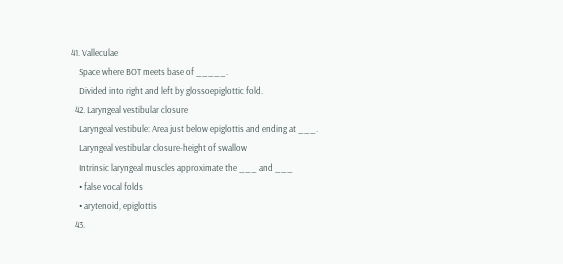41. Valleculae
    Space where BOT meets base of _____.
    Divided into right and left by glossoepiglottic fold.
  42. Laryngeal vestibular closure
    Laryngeal vestibule: Area just below epiglottis and ending at ___.
    Laryngeal vestibular closure-height of swallow
    Intrinsic laryngeal muscles approximate the ___ and ___
    • false vocal folds
    • arytenoid, epiglottis
  43.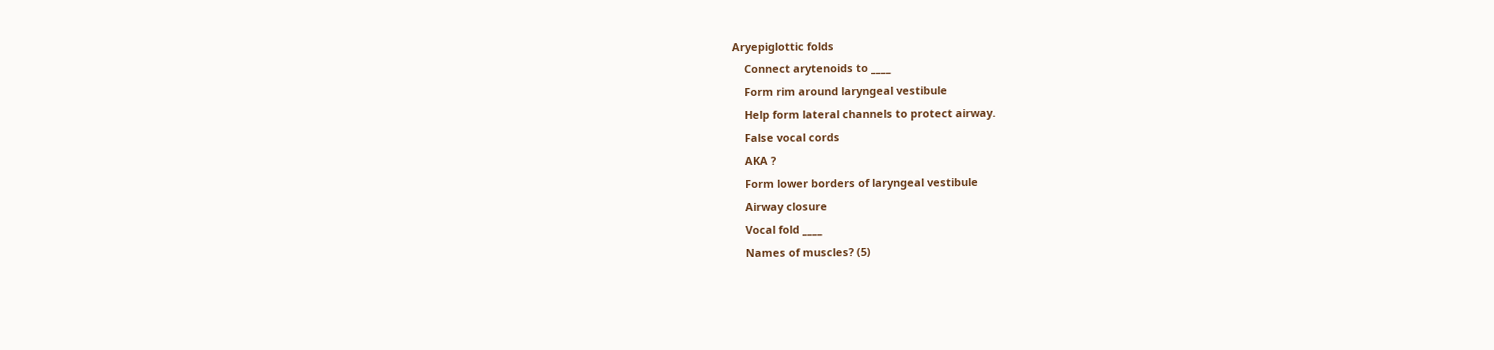Aryepiglottic folds
    Connect arytenoids to ____
    Form rim around laryngeal vestibule
    Help form lateral channels to protect airway.
    False vocal cords
    AKA ?
    Form lower borders of laryngeal vestibule
    Airway closure
    Vocal fold ____
    Names of muscles? (5)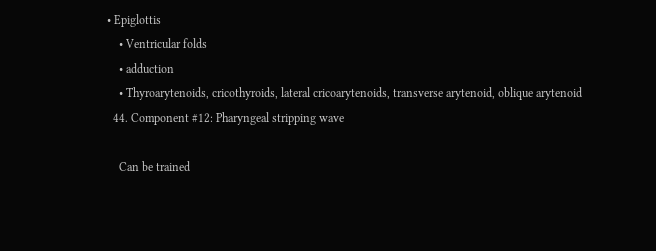• Epiglottis
    • Ventricular folds
    • adduction
    • Thyroarytenoids, cricothyroids, lateral cricoarytenoids, transverse arytenoid, oblique arytenoid
  44. Component #12: Pharyngeal stripping wave

    Can be trained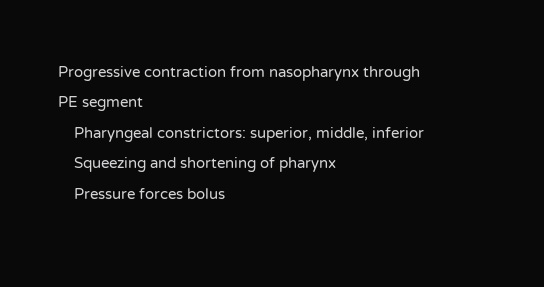Progressive contraction from nasopharynx through PE segment
    Pharyngeal constrictors: superior, middle, inferior
    Squeezing and shortening of pharynx
    Pressure forces bolus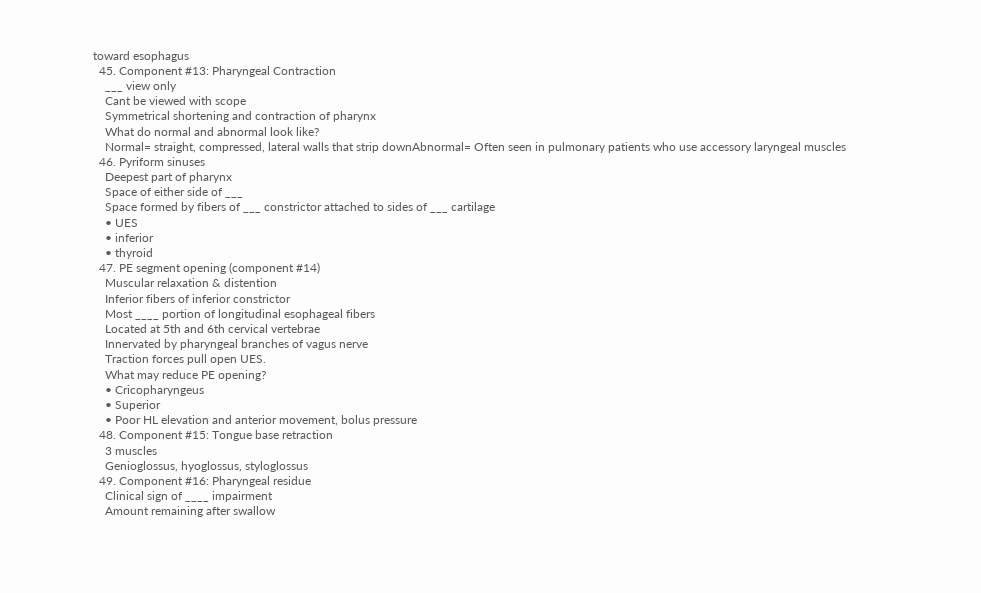toward esophagus
  45. Component #13: Pharyngeal Contraction
    ___ view only
    Cant be viewed with scope
    Symmetrical shortening and contraction of pharynx
    What do normal and abnormal look like?
    Normal= straight, compressed, lateral walls that strip downAbnormal= Often seen in pulmonary patients who use accessory laryngeal muscles
  46. Pyriform sinuses
    Deepest part of pharynx
    Space of either side of ___
    Space formed by fibers of ___ constrictor attached to sides of ___ cartilage
    • UES
    • inferior
    • thyroid
  47. PE segment opening (component #14)
    Muscular relaxation & distention
    Inferior fibers of inferior constrictor
    Most ____ portion of longitudinal esophageal fibers
    Located at 5th and 6th cervical vertebrae
    Innervated by pharyngeal branches of vagus nerve
    Traction forces pull open UES.
    What may reduce PE opening?
    • Cricopharyngeus
    • Superior
    • Poor HL elevation and anterior movement, bolus pressure
  48. Component #15: Tongue base retraction
    3 muscles
    Genioglossus, hyoglossus, styloglossus
  49. Component #16: Pharyngeal residue
    Clinical sign of ____ impairment
    Amount remaining after swallow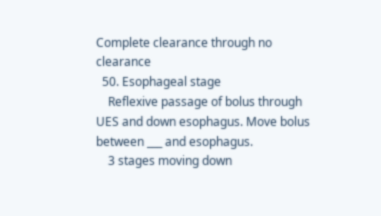Complete clearance through no clearance
  50. Esophageal stage
    Reflexive passage of bolus through UES and down esophagus. Move bolus between ___ and esophagus.
    3 stages moving down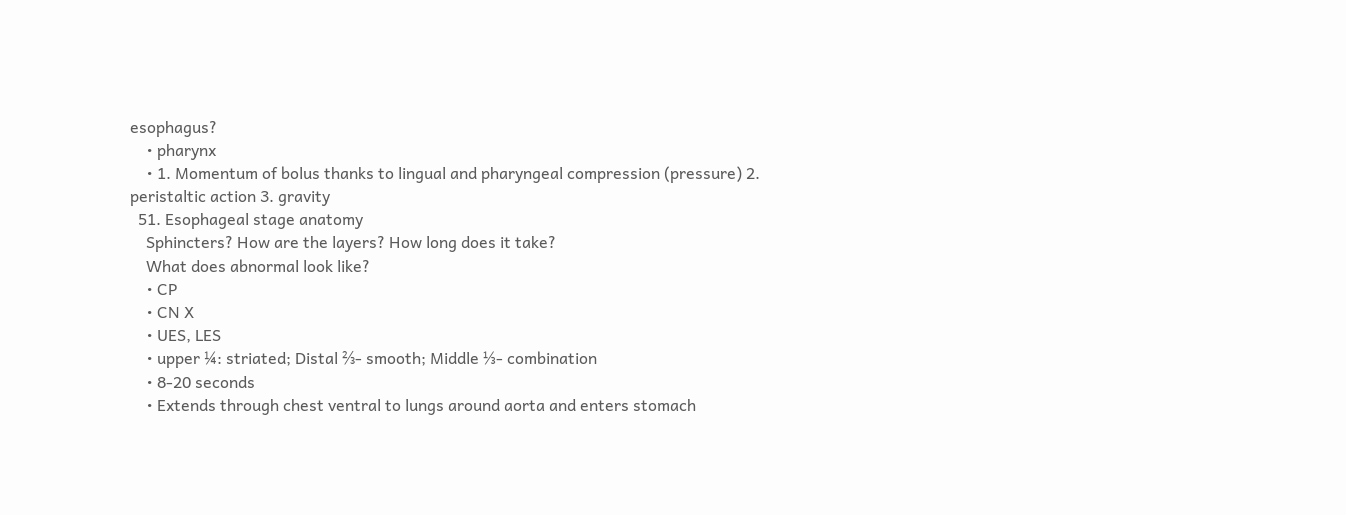esophagus?
    • pharynx
    • 1. Momentum of bolus thanks to lingual and pharyngeal compression (pressure) 2. peristaltic action 3. gravity
  51. Esophageal stage anatomy
    Sphincters? How are the layers? How long does it take?
    What does abnormal look like?
    • CP
    • CN X
    • UES, LES
    • upper ¼: striated; Distal ⅔- smooth; Middle ⅓- combination
    • 8-20 seconds
    • Extends through chest ventral to lungs around aorta and enters stomach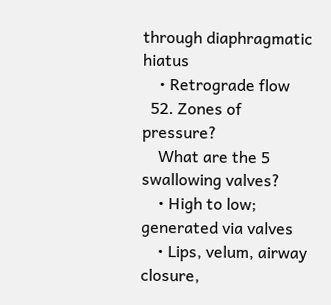through diaphragmatic hiatus
    • Retrograde flow
  52. Zones of pressure?
    What are the 5 swallowing valves?
    • High to low; generated via valves
    • Lips, velum, airway closure,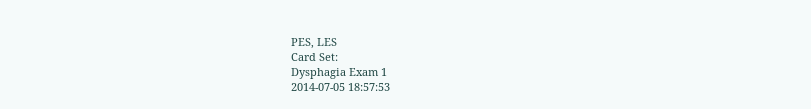PES, LES
Card Set:
Dysphagia Exam 1
2014-07-05 18:57:53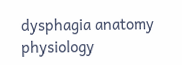dysphagia anatomy physiology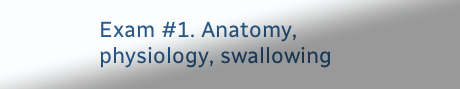Exam #1. Anatomy, physiology, swallowing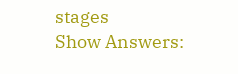stages
Show Answers: